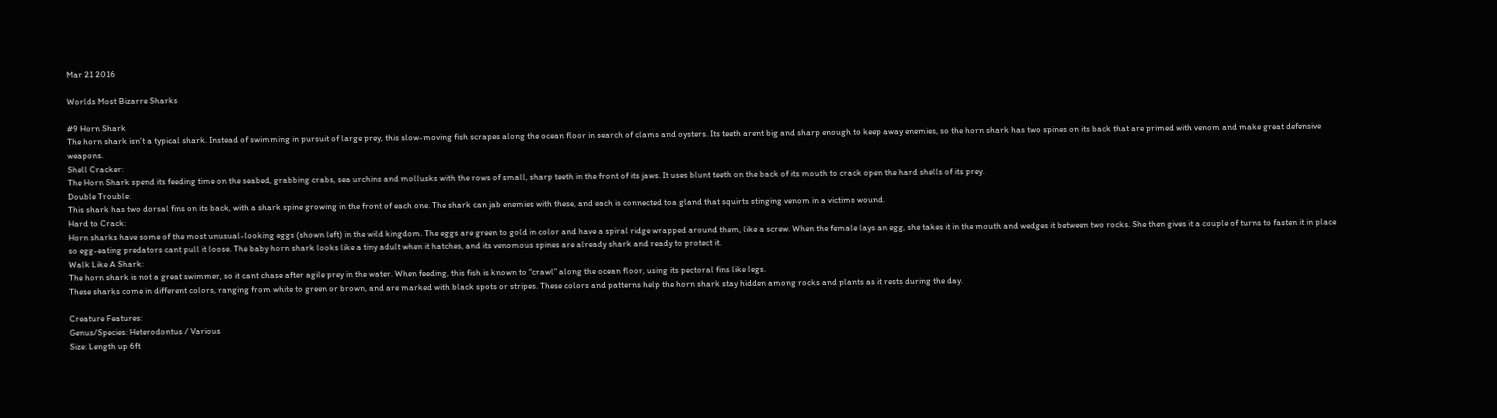Mar 21 2016

Worlds Most Bizarre Sharks

#9 Horn Shark
The horn shark isn’t a typical shark. Instead of swimming in pursuit of large prey, this slow-moving fish scrapes along the ocean floor in search of clams and oysters. Its teeth arent big and sharp enough to keep away enemies, so the horn shark has two spines on its back that are primed with venom and make great defensive weapons.
Shell Cracker:
The Horn Shark spend its feeding time on the seabed, grabbing crabs, sea urchins and mollusks with the rows of small, sharp teeth in the front of its jaws. It uses blunt teeth on the back of its mouth to crack open the hard shells of its prey.
Double Trouble:
This shark has two dorsal fins on its back, with a shark spine growing in the front of each one. The shark can jab enemies with these, and each is connected toa gland that squirts stinging venom in a victims wound.
Hard to Crack:
Horn sharks have some of the most unusual-looking eggs (shown left) in the wild kingdom. The eggs are green to gold in color and have a spiral ridge wrapped around them, like a screw. When the female lays an egg, she takes it in the mouth and wedges it between two rocks. She then gives it a couple of turns to fasten it in place so egg-eating predators cant pull it loose. The baby horn shark looks like a tiny adult when it hatches, and its venomous spines are already shark and ready to protect it.
Walk Like A Shark:
The horn shark is not a great swimmer, so it cant chase after agile prey in the water. When feeding, this fish is known to “crawl” along the ocean floor, using its pectoral fins like legs.
These sharks come in different colors, ranging from white to green or brown, and are marked with black spots or stripes. These colors and patterns help the horn shark stay hidden among rocks and plants as it rests during the day.

Creature Features:
Genus/Species: Heterodontus / Various
Size: Length up 6ft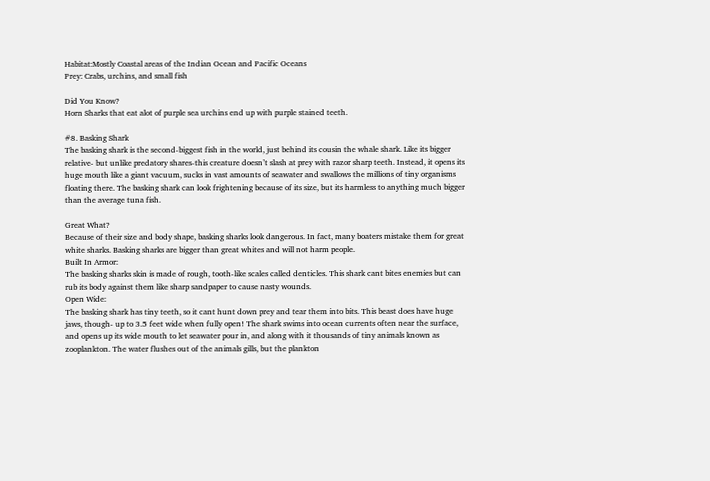Habitat:Mostly Coastal areas of the Indian Ocean and Pacific Oceans
Prey: Crabs, urchins, and small fish

Did You Know?
Horn Sharks that eat alot of purple sea urchins end up with purple stained teeth.

#8. Basking Shark
The basking shark is the second-biggest fish in the world, just behind its cousin the whale shark. Like its bigger relative- but unlike predatory shares-this creature doesn’t slash at prey with razor sharp teeth. Instead, it opens its huge mouth like a giant vacuum, sucks in vast amounts of seawater and swallows the millions of tiny organisms floating there. The basking shark can look frightening because of its size, but its harmless to anything much bigger than the average tuna fish.

Great What?
Because of their size and body shape, basking sharks look dangerous. In fact, many boaters mistake them for great white sharks. Basking sharks are bigger than great whites and will not harm people.
Built In Armor:
The basking sharks skin is made of rough, tooth-like scales called denticles. This shark cant bites enemies but can rub its body against them like sharp sandpaper to cause nasty wounds.
Open Wide:
The basking shark has tiny teeth, so it cant hunt down prey and tear them into bits. This beast does have huge jaws, though- up to 3.5 feet wide when fully open! The shark swims into ocean currents often near the surface, and opens up its wide mouth to let seawater pour in, and along with it thousands of tiny animals known as zooplankton. The water flushes out of the animals gills, but the plankton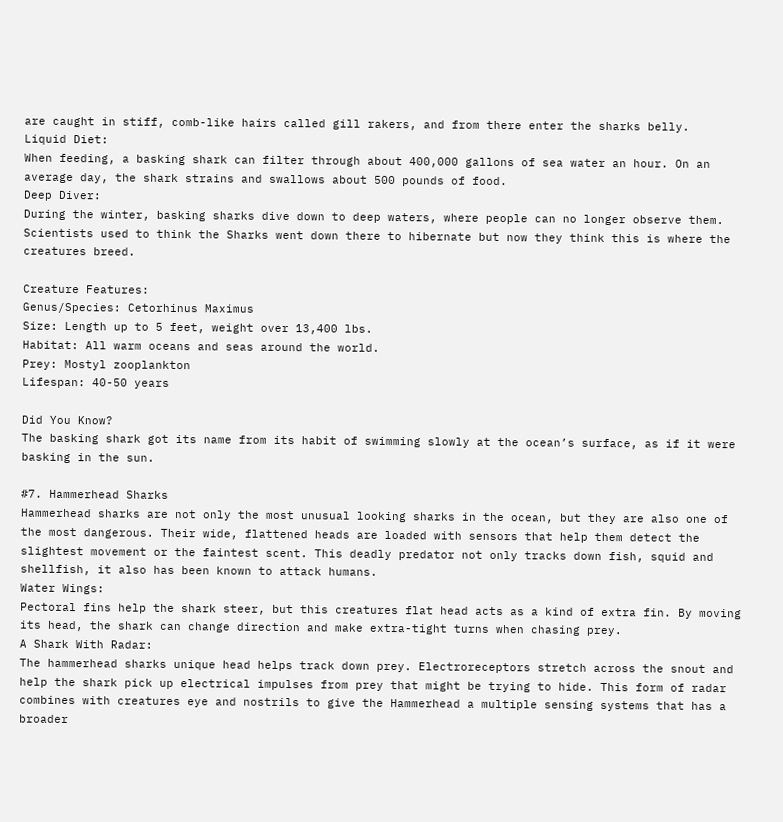are caught in stiff, comb-like hairs called gill rakers, and from there enter the sharks belly.
Liquid Diet:
When feeding, a basking shark can filter through about 400,000 gallons of sea water an hour. On an average day, the shark strains and swallows about 500 pounds of food.
Deep Diver:
During the winter, basking sharks dive down to deep waters, where people can no longer observe them. Scientists used to think the Sharks went down there to hibernate but now they think this is where the creatures breed.

Creature Features:
Genus/Species: Cetorhinus Maximus
Size: Length up to 5 feet, weight over 13,400 lbs.
Habitat: All warm oceans and seas around the world.
Prey: Mostyl zooplankton
Lifespan: 40-50 years

Did You Know?
The basking shark got its name from its habit of swimming slowly at the ocean’s surface, as if it were basking in the sun.

#7. Hammerhead Sharks
Hammerhead sharks are not only the most unusual looking sharks in the ocean, but they are also one of the most dangerous. Their wide, flattened heads are loaded with sensors that help them detect the slightest movement or the faintest scent. This deadly predator not only tracks down fish, squid and shellfish, it also has been known to attack humans.
Water Wings:
Pectoral fins help the shark steer, but this creatures flat head acts as a kind of extra fin. By moving its head, the shark can change direction and make extra-tight turns when chasing prey.
A Shark With Radar:
The hammerhead sharks unique head helps track down prey. Electroreceptors stretch across the snout and help the shark pick up electrical impulses from prey that might be trying to hide. This form of radar combines with creatures eye and nostrils to give the Hammerhead a multiple sensing systems that has a broader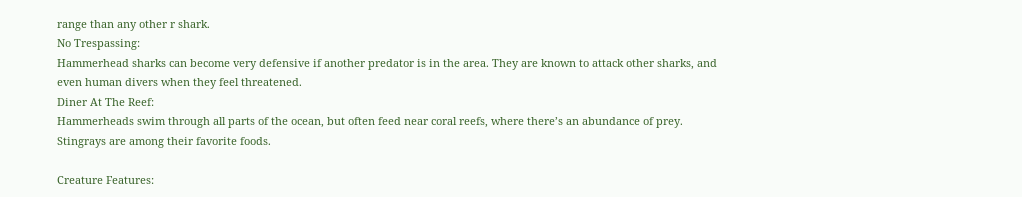range than any other r shark.
No Trespassing:
Hammerhead sharks can become very defensive if another predator is in the area. They are known to attack other sharks, and even human divers when they feel threatened.
Diner At The Reef:
Hammerheads swim through all parts of the ocean, but often feed near coral reefs, where there’s an abundance of prey. Stingrays are among their favorite foods.

Creature Features: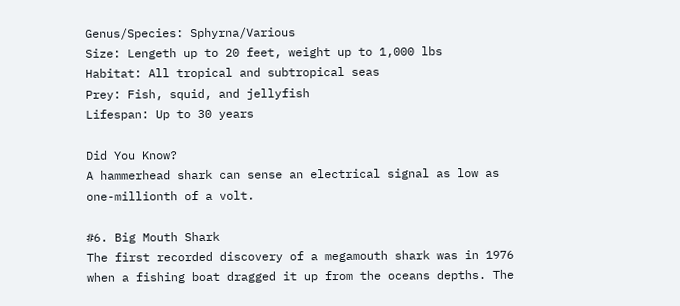Genus/Species: Sphyrna/Various
Size: Lengeth up to 20 feet, weight up to 1,000 lbs
Habitat: All tropical and subtropical seas
Prey: Fish, squid, and jellyfish
Lifespan: Up to 30 years

Did You Know?
A hammerhead shark can sense an electrical signal as low as one-millionth of a volt.

#6. Big Mouth Shark
The first recorded discovery of a megamouth shark was in 1976 when a fishing boat dragged it up from the oceans depths. The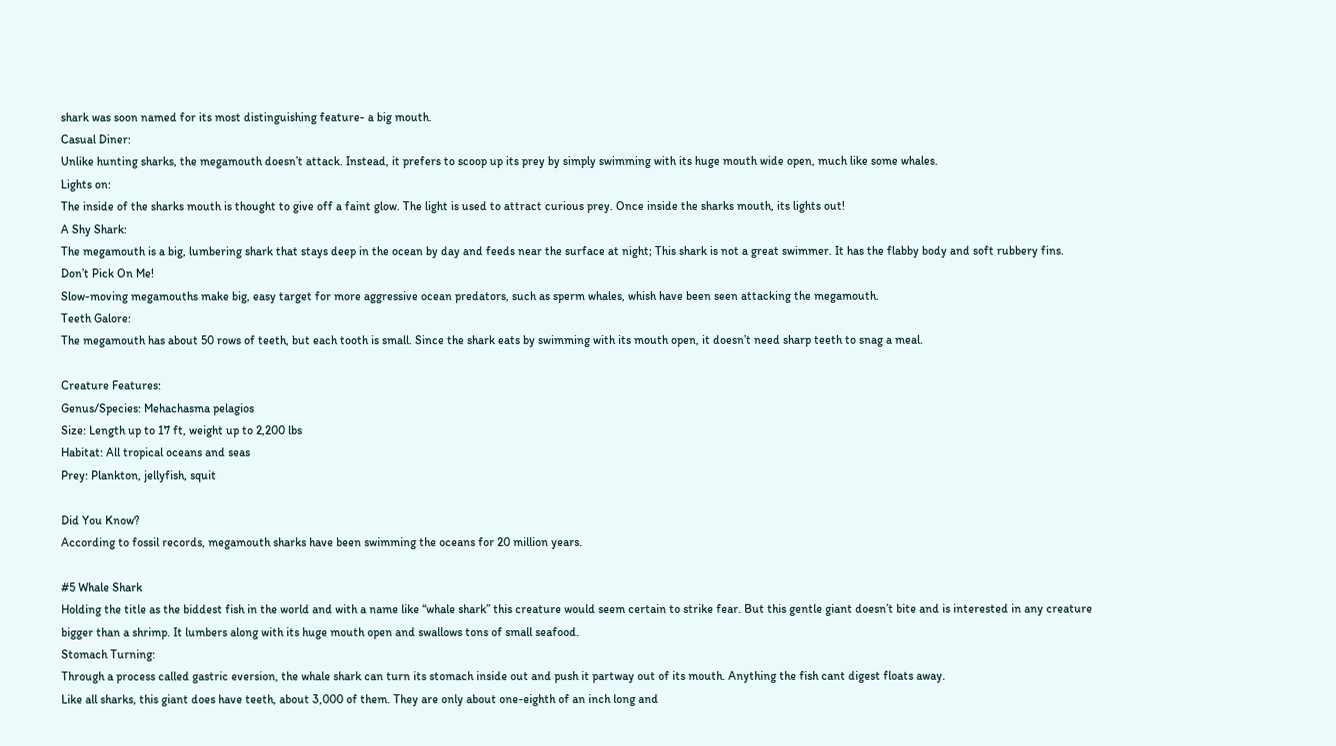shark was soon named for its most distinguishing feature- a big mouth.
Casual Diner:
Unlike hunting sharks, the megamouth doesn’t attack. Instead, it prefers to scoop up its prey by simply swimming with its huge mouth wide open, much like some whales.
Lights on:
The inside of the sharks mouth is thought to give off a faint glow. The light is used to attract curious prey. Once inside the sharks mouth, its lights out!
A Shy Shark:
The megamouth is a big, lumbering shark that stays deep in the ocean by day and feeds near the surface at night; This shark is not a great swimmer. It has the flabby body and soft rubbery fins.
Don’t Pick On Me!
Slow-moving megamouths make big, easy target for more aggressive ocean predators, such as sperm whales, whish have been seen attacking the megamouth.
Teeth Galore:
The megamouth has about 50 rows of teeth, but each tooth is small. Since the shark eats by swimming with its mouth open, it doesn’t need sharp teeth to snag a meal.

Creature Features:
Genus/Species: Mehachasma pelagios
Size: Length up to 17 ft, weight up to 2,200 lbs
Habitat: All tropical oceans and seas
Prey: Plankton, jellyfish, squit

Did You Know?
According to fossil records, megamouth sharks have been swimming the oceans for 20 million years.

#5 Whale Shark
Holding the title as the biddest fish in the world and with a name like “whale shark” this creature would seem certain to strike fear. But this gentle giant doesn’t bite and is interested in any creature bigger than a shrimp. It lumbers along with its huge mouth open and swallows tons of small seafood.
Stomach Turning:
Through a process called gastric eversion, the whale shark can turn its stomach inside out and push it partway out of its mouth. Anything the fish cant digest floats away.
Like all sharks, this giant does have teeth, about 3,000 of them. They are only about one-eighth of an inch long and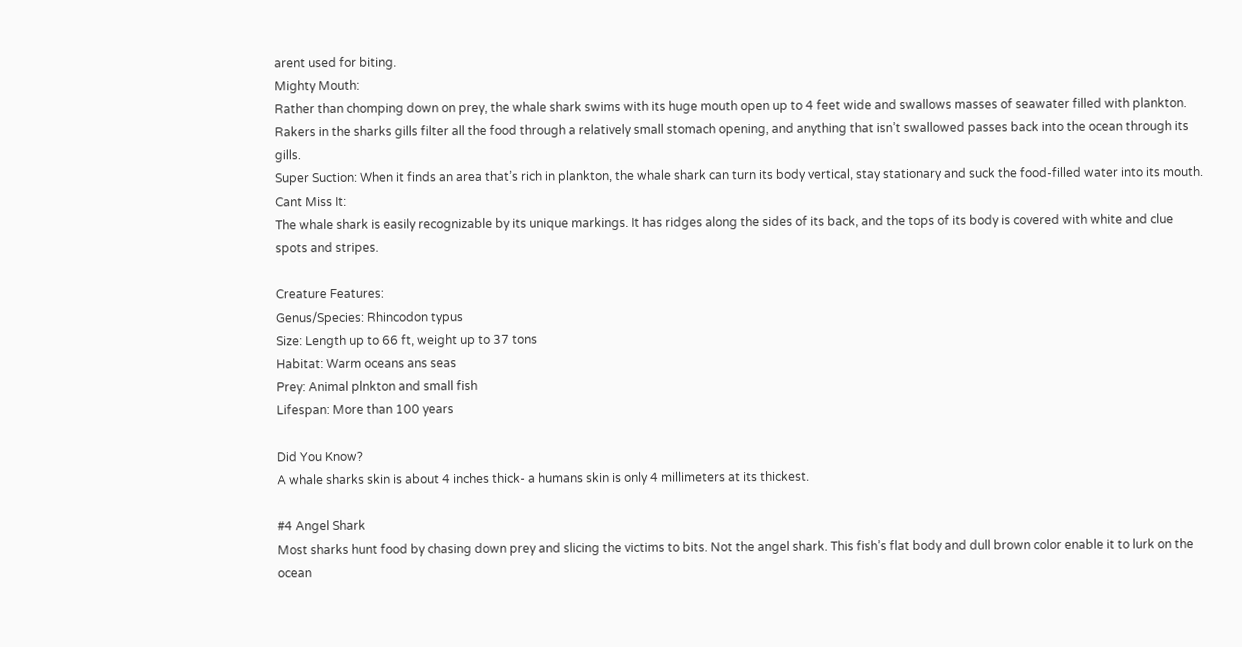arent used for biting.
Mighty Mouth:
Rather than chomping down on prey, the whale shark swims with its huge mouth open up to 4 feet wide and swallows masses of seawater filled with plankton. Rakers in the sharks gills filter all the food through a relatively small stomach opening, and anything that isn’t swallowed passes back into the ocean through its gills.
Super Suction: When it finds an area that’s rich in plankton, the whale shark can turn its body vertical, stay stationary and suck the food-filled water into its mouth.
Cant Miss It:
The whale shark is easily recognizable by its unique markings. It has ridges along the sides of its back, and the tops of its body is covered with white and clue spots and stripes.

Creature Features:
Genus/Species: Rhincodon typus
Size: Length up to 66 ft, weight up to 37 tons
Habitat: Warm oceans ans seas
Prey: Animal plnkton and small fish
Lifespan: More than 100 years

Did You Know?
A whale sharks skin is about 4 inches thick- a humans skin is only 4 millimeters at its thickest.

#4 Angel Shark
Most sharks hunt food by chasing down prey and slicing the victims to bits. Not the angel shark. This fish’s flat body and dull brown color enable it to lurk on the ocean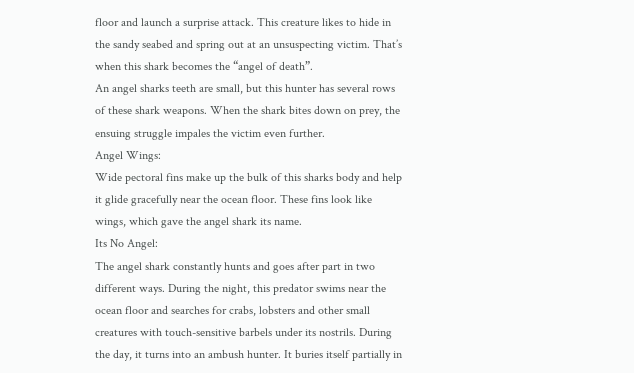floor and launch a surprise attack. This creature likes to hide in the sandy seabed and spring out at an unsuspecting victim. That’s when this shark becomes the “angel of death”.
An angel sharks teeth are small, but this hunter has several rows of these shark weapons. When the shark bites down on prey, the ensuing struggle impales the victim even further.
Angel Wings:
Wide pectoral fins make up the bulk of this sharks body and help it glide gracefully near the ocean floor. These fins look like wings, which gave the angel shark its name.
Its No Angel:
The angel shark constantly hunts and goes after part in two different ways. During the night, this predator swims near the ocean floor and searches for crabs, lobsters and other small creatures with touch-sensitive barbels under its nostrils. During the day, it turns into an ambush hunter. It buries itself partially in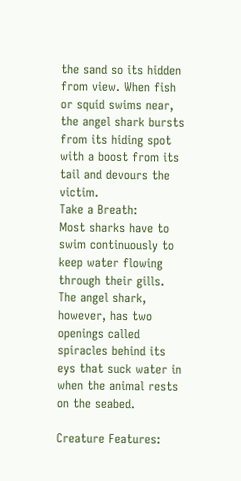the sand so its hidden from view. When fish or squid swims near, the angel shark bursts from its hiding spot with a boost from its tail and devours the victim.
Take a Breath:
Most sharks have to swim continuously to keep water flowing through their gills. The angel shark, however, has two openings called spiracles behind its eys that suck water in when the animal rests on the seabed.

Creature Features: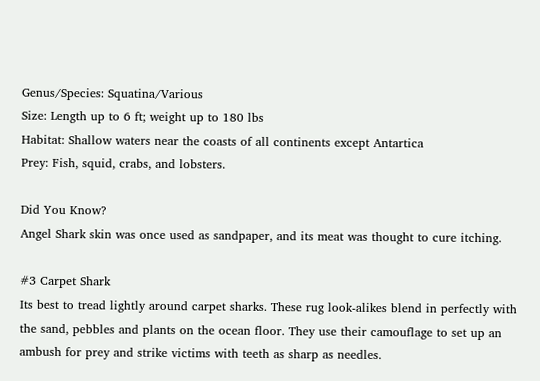Genus/Species: Squatina/Various
Size: Length up to 6 ft; weight up to 180 lbs
Habitat: Shallow waters near the coasts of all continents except Antartica
Prey: Fish, squid, crabs, and lobsters.

Did You Know?
Angel Shark skin was once used as sandpaper, and its meat was thought to cure itching.

#3 Carpet Shark
Its best to tread lightly around carpet sharks. These rug look-alikes blend in perfectly with the sand, pebbles and plants on the ocean floor. They use their camouflage to set up an ambush for prey and strike victims with teeth as sharp as needles.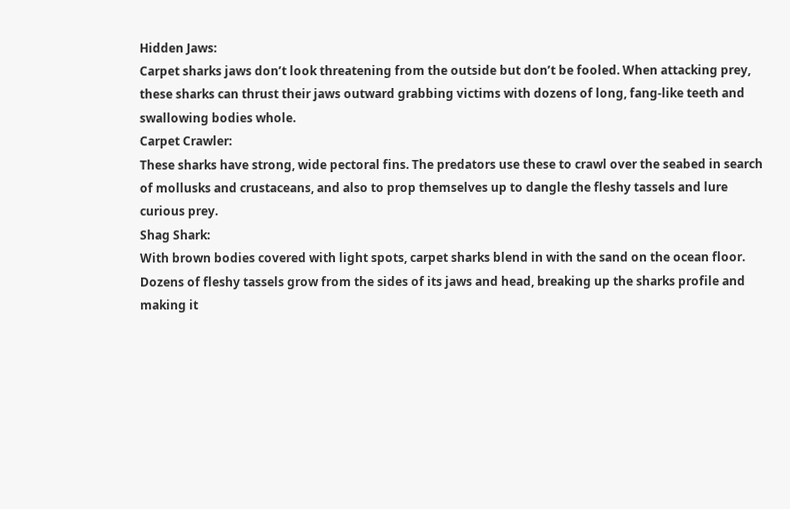Hidden Jaws:
Carpet sharks jaws don’t look threatening from the outside but don’t be fooled. When attacking prey, these sharks can thrust their jaws outward grabbing victims with dozens of long, fang-like teeth and swallowing bodies whole.
Carpet Crawler:
These sharks have strong, wide pectoral fins. The predators use these to crawl over the seabed in search of mollusks and crustaceans, and also to prop themselves up to dangle the fleshy tassels and lure curious prey.
Shag Shark:
With brown bodies covered with light spots, carpet sharks blend in with the sand on the ocean floor. Dozens of fleshy tassels grow from the sides of its jaws and head, breaking up the sharks profile and making it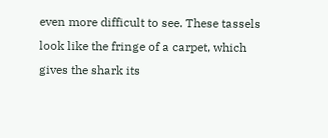even more difficult to see. These tassels look like the fringe of a carpet, which gives the shark its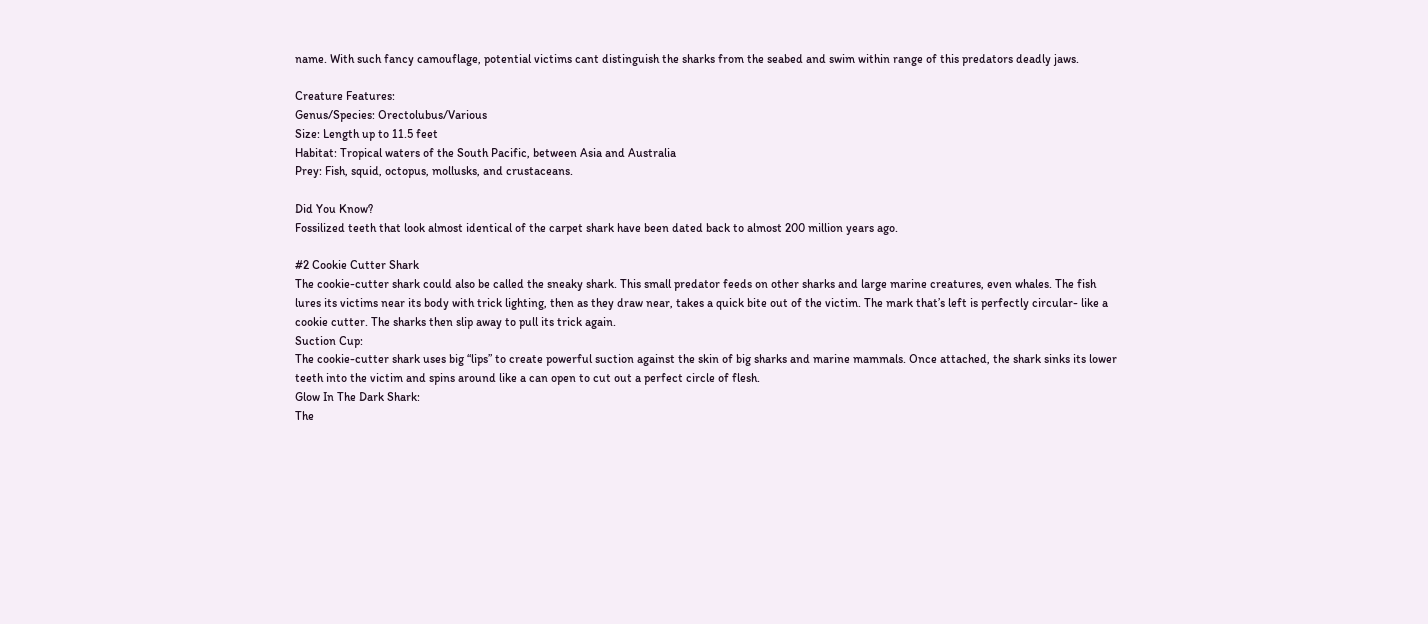name. With such fancy camouflage, potential victims cant distinguish the sharks from the seabed and swim within range of this predators deadly jaws.

Creature Features:
Genus/Species: Orectolubus/Various
Size: Length up to 11.5 feet
Habitat: Tropical waters of the South Pacific, between Asia and Australia
Prey: Fish, squid, octopus, mollusks, and crustaceans.

Did You Know?
Fossilized teeth that look almost identical of the carpet shark have been dated back to almost 200 million years ago.

#2 Cookie Cutter Shark
The cookie-cutter shark could also be called the sneaky shark. This small predator feeds on other sharks and large marine creatures, even whales. The fish lures its victims near its body with trick lighting, then as they draw near, takes a quick bite out of the victim. The mark that’s left is perfectly circular- like a cookie cutter. The sharks then slip away to pull its trick again.
Suction Cup:
The cookie-cutter shark uses big “lips” to create powerful suction against the skin of big sharks and marine mammals. Once attached, the shark sinks its lower teeth into the victim and spins around like a can open to cut out a perfect circle of flesh.
Glow In The Dark Shark:
The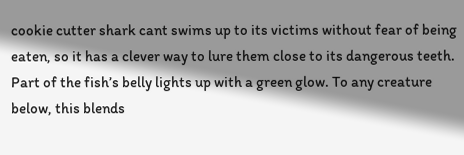cookie cutter shark cant swims up to its victims without fear of being eaten, so it has a clever way to lure them close to its dangerous teeth. Part of the fish’s belly lights up with a green glow. To any creature below, this blends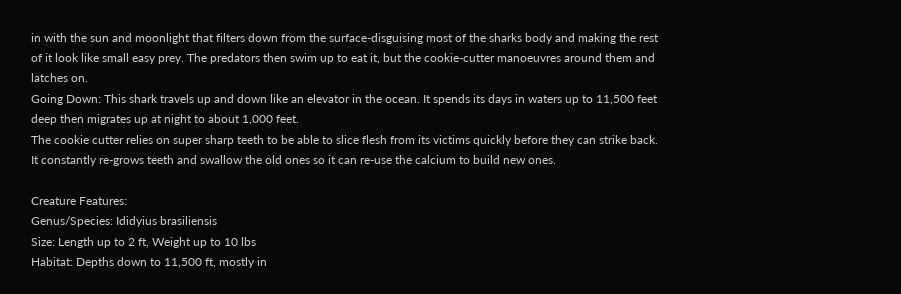in with the sun and moonlight that filters down from the surface-disguising most of the sharks body and making the rest of it look like small easy prey. The predators then swim up to eat it, but the cookie-cutter manoeuvres around them and latches on.
Going Down: This shark travels up and down like an elevator in the ocean. It spends its days in waters up to 11,500 feet deep then migrates up at night to about 1,000 feet.
The cookie cutter relies on super sharp teeth to be able to slice flesh from its victims quickly before they can strike back. It constantly re-grows teeth and swallow the old ones so it can re-use the calcium to build new ones.

Creature Features:
Genus/Species: Ididyius brasiliensis
Size: Length up to 2 ft, Weight up to 10 lbs
Habitat: Depths down to 11,500 ft, mostly in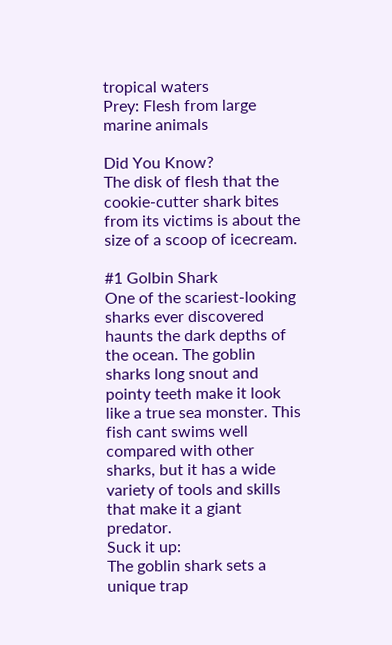tropical waters
Prey: Flesh from large marine animals

Did You Know?
The disk of flesh that the cookie-cutter shark bites from its victims is about the size of a scoop of icecream.

#1 Golbin Shark
One of the scariest-looking sharks ever discovered haunts the dark depths of the ocean. The goblin sharks long snout and pointy teeth make it look like a true sea monster. This fish cant swims well compared with other sharks, but it has a wide variety of tools and skills that make it a giant predator.
Suck it up:
The goblin shark sets a unique trap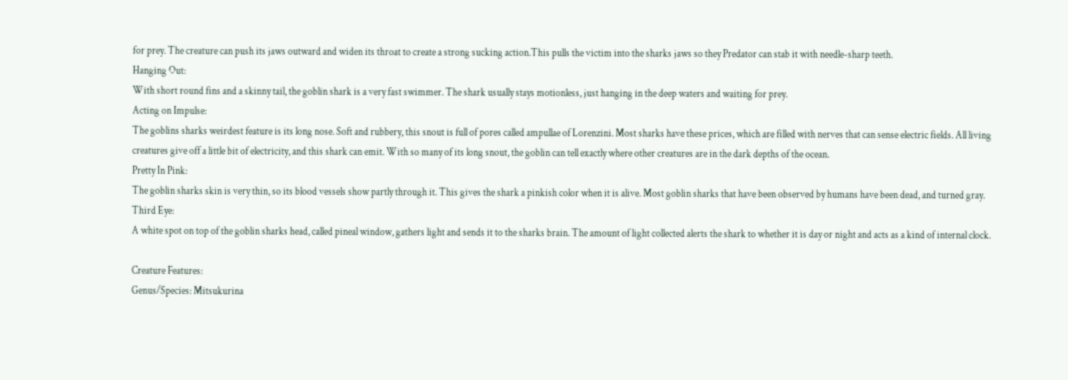for prey. The creature can push its jaws outward and widen its throat to create a strong sucking action.This pulls the victim into the sharks jaws so they Predator can stab it with needle-sharp teeth.
Hanging Out:
With short round fins and a skinny tail, the goblin shark is a very fast swimmer. The shark usually stays motionless, just hanging in the deep waters and waiting for prey.
Acting on Impulse:
The goblins sharks weirdest feature is its long nose. Soft and rubbery, this snout is full of pores called ampullae of Lorenzini. Most sharks have these prices, which are filled with nerves that can sense electric fields. All living creatures give off a little bit of electricity, and this shark can emit. With so many of its long snout, the goblin can tell exactly where other creatures are in the dark depths of the ocean.
Pretty In Pink:
The goblin sharks skin is very thin, so its blood vessels show partly through it. This gives the shark a pinkish color when it is alive. Most goblin sharks that have been observed by humans have been dead, and turned gray.
Third Eye:
A white spot on top of the goblin sharks head, called pineal window, gathers light and sends it to the sharks brain. The amount of light collected alerts the shark to whether it is day or night and acts as a kind of internal clock.

Creature Features:
Genus/Species: Mitsukurina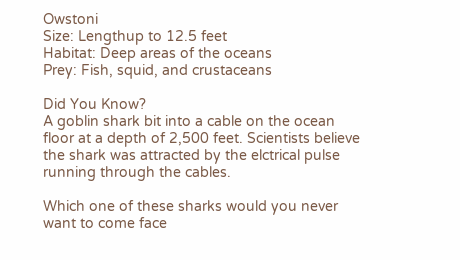Owstoni
Size: Lengthup to 12.5 feet
Habitat: Deep areas of the oceans
Prey: Fish, squid, and crustaceans

Did You Know?
A goblin shark bit into a cable on the ocean floor at a depth of 2,500 feet. Scientists believe the shark was attracted by the elctrical pulse running through the cables.

Which one of these sharks would you never want to come face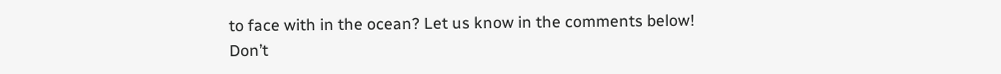to face with in the ocean? Let us know in the comments below! Don’t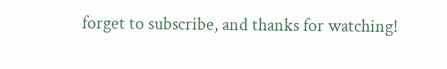forget to subscribe, and thanks for watching!